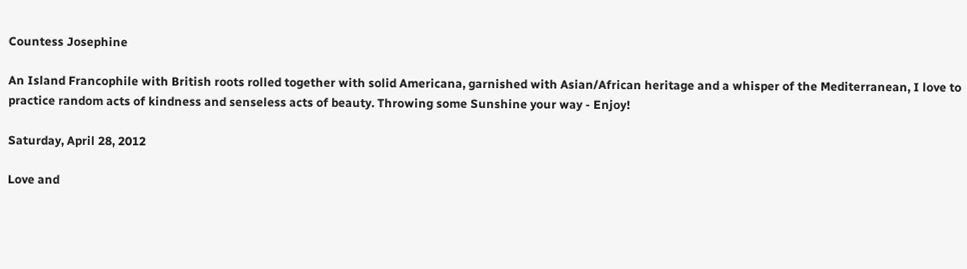Countess Josephine

An Island Francophile with British roots rolled together with solid Americana, garnished with Asian/African heritage and a whisper of the Mediterranean, I love to practice random acts of kindness and senseless acts of beauty. Throwing some Sunshine your way - Enjoy!

Saturday, April 28, 2012

Love and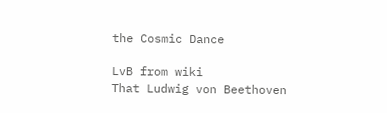the Cosmic Dance

LvB from wiki
That Ludwig von Beethoven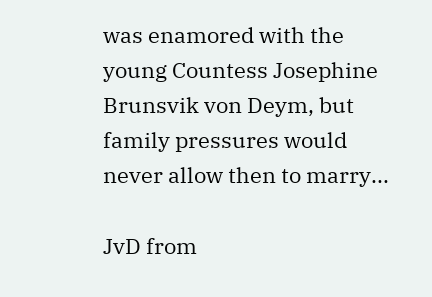was enamored with the young Countess Josephine Brunsvik von Deym, but family pressures would never allow then to marry...

JvD from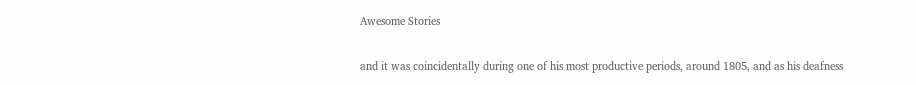Awesome Stories

and it was coincidentally during one of his most productive periods, around 1805, and as his deafness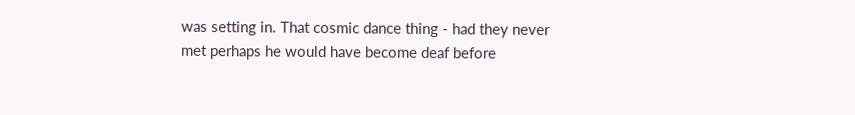was setting in. That cosmic dance thing - had they never met perhaps he would have become deaf before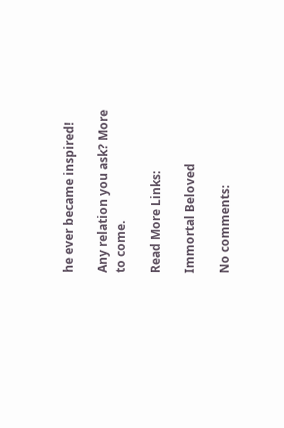he ever became inspired!

Any relation you ask? More to come.

Read More Links:

Immortal Beloved

No comments: